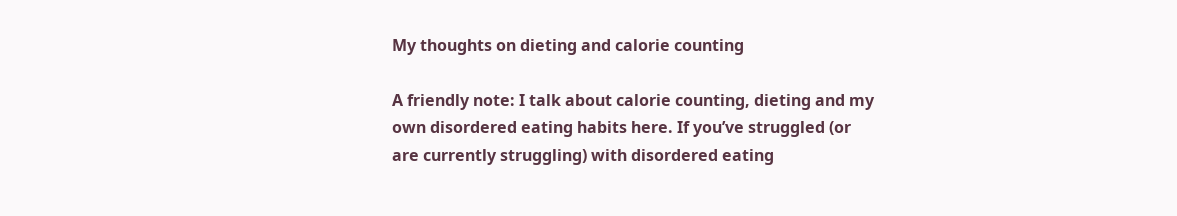My thoughts on dieting and calorie counting

A friendly note: I talk about calorie counting, dieting and my own disordered eating habits here. If you’ve struggled (or are currently struggling) with disordered eating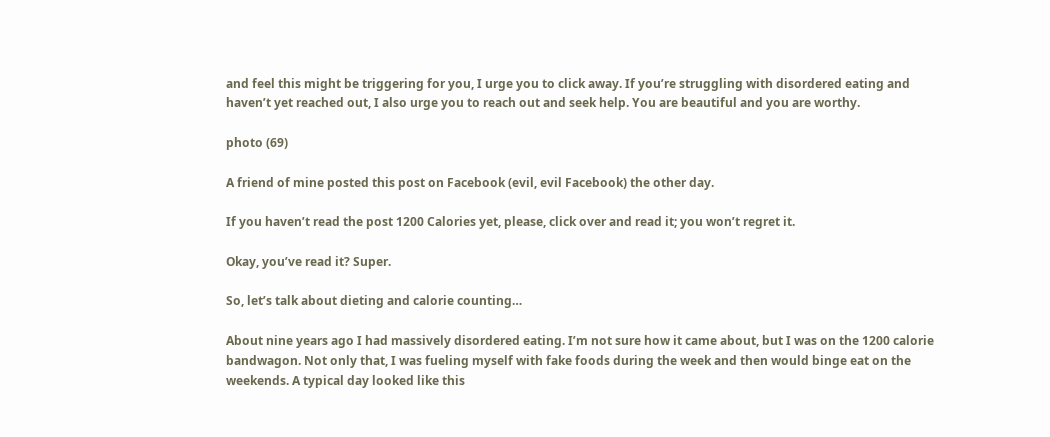and feel this might be triggering for you, I urge you to click away. If you’re struggling with disordered eating and haven’t yet reached out, I also urge you to reach out and seek help. You are beautiful and you are worthy.

photo (69)

A friend of mine posted this post on Facebook (evil, evil Facebook) the other day.

If you haven’t read the post 1200 Calories yet, please, click over and read it; you won’t regret it.

Okay, you’ve read it? Super.

So, let’s talk about dieting and calorie counting…

About nine years ago I had massively disordered eating. I’m not sure how it came about, but I was on the 1200 calorie bandwagon. Not only that, I was fueling myself with fake foods during the week and then would binge eat on the weekends. A typical day looked like this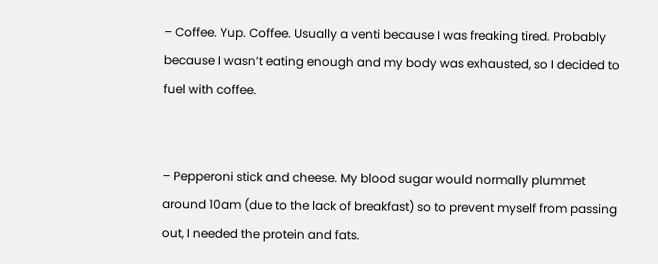– Coffee. Yup. Coffee. Usually a venti because I was freaking tired. Probably because I wasn’t eating enough and my body was exhausted, so I decided to fuel with coffee.


– Pepperoni stick and cheese. My blood sugar would normally plummet around 10am (due to the lack of breakfast) so to prevent myself from passing out, I needed the protein and fats.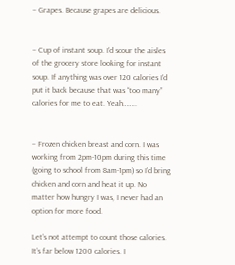– Grapes. Because grapes are delicious.


– Cup of instant soup. I’d scour the aisles of the grocery store looking for instant soup. If anything was over 120 calories I’d put it back because that was “too many” calories for me to eat. Yeah……..


– Frozen chicken breast and corn. I was working from 2pm-10pm during this time (going to school from 8am-1pm) so I’d bring chicken and corn and heat it up. No matter how hungry I was, I never had an option for more food.

Let’s not attempt to count those calories. It’s far below 1200 calories. I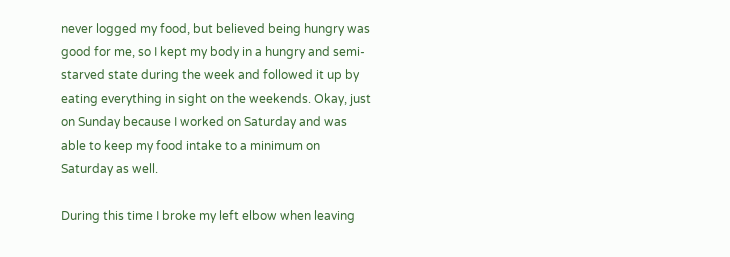never logged my food, but believed being hungry was good for me, so I kept my body in a hungry and semi-starved state during the week and followed it up by eating everything in sight on the weekends. Okay, just on Sunday because I worked on Saturday and was able to keep my food intake to a minimum on Saturday as well.

During this time I broke my left elbow when leaving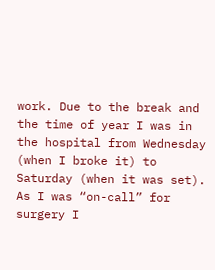work. Due to the break and the time of year I was in the hospital from Wednesday (when I broke it) to Saturday (when it was set). As I was “on-call” for surgery I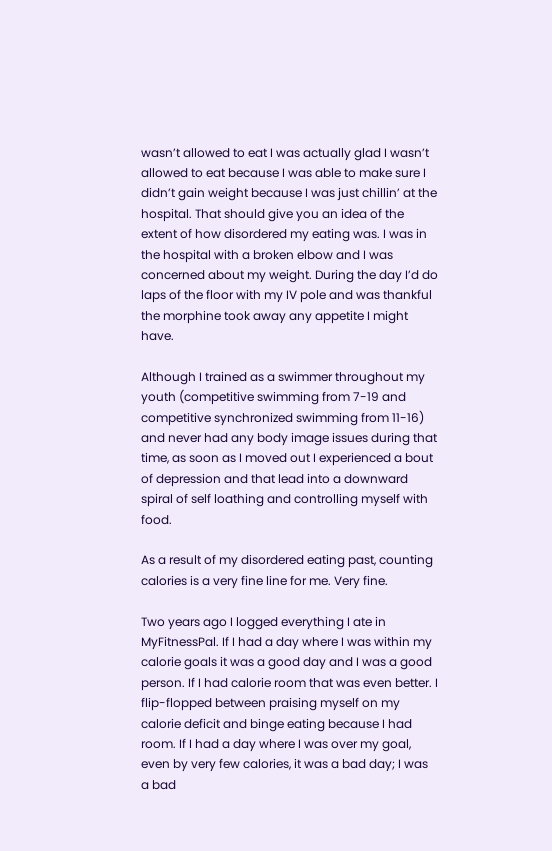wasn’t allowed to eat I was actually glad I wasn’t allowed to eat because I was able to make sure I didn’t gain weight because I was just chillin’ at the hospital. That should give you an idea of the extent of how disordered my eating was. I was in the hospital with a broken elbow and I was concerned about my weight. During the day I’d do laps of the floor with my IV pole and was thankful the morphine took away any appetite I might have.

Although I trained as a swimmer throughout my youth (competitive swimming from 7-19 and competitive synchronized swimming from 11-16) and never had any body image issues during that time, as soon as I moved out I experienced a bout of depression and that lead into a downward spiral of self loathing and controlling myself with food.

As a result of my disordered eating past, counting calories is a very fine line for me. Very fine.

Two years ago I logged everything I ate in MyFitnessPal. If I had a day where I was within my calorie goals it was a good day and I was a good person. If I had calorie room that was even better. I flip-flopped between praising myself on my calorie deficit and binge eating because I had room. If I had a day where I was over my goal, even by very few calories, it was a bad day; I was a bad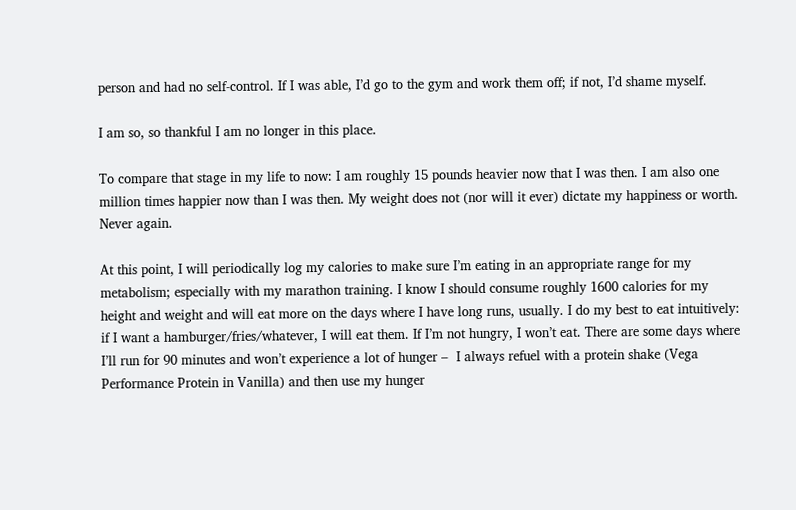person and had no self-control. If I was able, I’d go to the gym and work them off; if not, I’d shame myself.

I am so, so thankful I am no longer in this place.

To compare that stage in my life to now: I am roughly 15 pounds heavier now that I was then. I am also one million times happier now than I was then. My weight does not (nor will it ever) dictate my happiness or worth. Never again.

At this point, I will periodically log my calories to make sure I’m eating in an appropriate range for my metabolism; especially with my marathon training. I know I should consume roughly 1600 calories for my height and weight and will eat more on the days where I have long runs, usually. I do my best to eat intuitively: if I want a hamburger/fries/whatever, I will eat them. If I’m not hungry, I won’t eat. There are some days where I’ll run for 90 minutes and won’t experience a lot of hunger –  I always refuel with a protein shake (Vega Performance Protein in Vanilla) and then use my hunger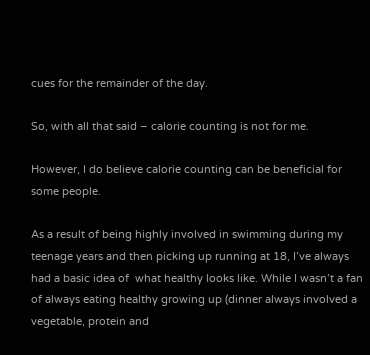cues for the remainder of the day.

So, with all that said – calorie counting is not for me.

However, I do believe calorie counting can be beneficial for some people.

As a result of being highly involved in swimming during my teenage years and then picking up running at 18, I’ve always had a basic idea of  what healthy looks like. While I wasn’t a fan of always eating healthy growing up (dinner always involved a vegetable, protein and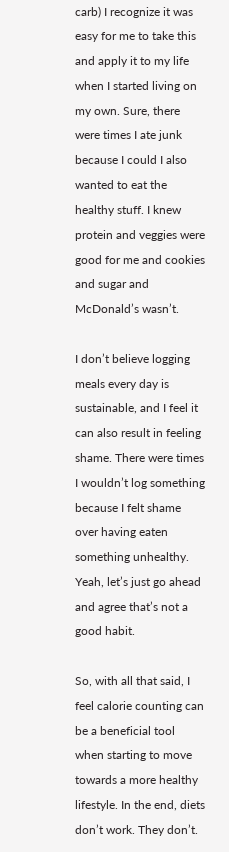carb) I recognize it was easy for me to take this and apply it to my life when I started living on my own. Sure, there were times I ate junk because I could I also wanted to eat the healthy stuff. I knew protein and veggies were good for me and cookies and sugar and McDonald’s wasn’t.

I don’t believe logging meals every day is sustainable, and I feel it can also result in feeling shame. There were times I wouldn’t log something because I felt shame over having eaten something unhealthy. Yeah, let’s just go ahead and agree that’s not a good habit.

So, with all that said, I feel calorie counting can be a beneficial tool when starting to move towards a more healthy lifestyle. In the end, diets don’t work. They don’t.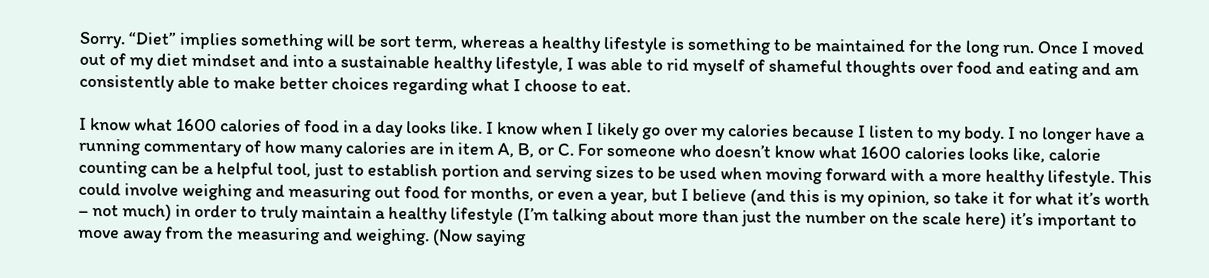Sorry. “Diet” implies something will be sort term, whereas a healthy lifestyle is something to be maintained for the long run. Once I moved out of my diet mindset and into a sustainable healthy lifestyle, I was able to rid myself of shameful thoughts over food and eating and am consistently able to make better choices regarding what I choose to eat.

I know what 1600 calories of food in a day looks like. I know when I likely go over my calories because I listen to my body. I no longer have a running commentary of how many calories are in item A, B, or C. For someone who doesn’t know what 1600 calories looks like, calorie counting can be a helpful tool, just to establish portion and serving sizes to be used when moving forward with a more healthy lifestyle. This could involve weighing and measuring out food for months, or even a year, but I believe (and this is my opinion, so take it for what it’s worth – not much) in order to truly maintain a healthy lifestyle (I’m talking about more than just the number on the scale here) it’s important to move away from the measuring and weighing. (Now saying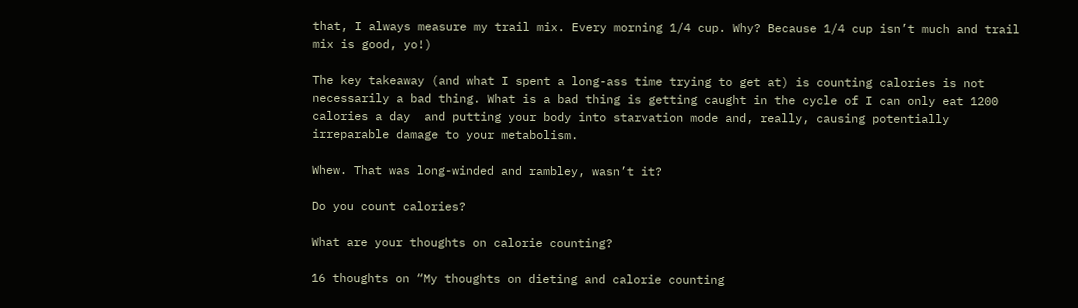that, I always measure my trail mix. Every morning 1/4 cup. Why? Because 1/4 cup isn’t much and trail mix is good, yo!)

The key takeaway (and what I spent a long-ass time trying to get at) is counting calories is not necessarily a bad thing. What is a bad thing is getting caught in the cycle of I can only eat 1200 calories a day  and putting your body into starvation mode and, really, causing potentially irreparable damage to your metabolism.

Whew. That was long-winded and rambley, wasn’t it?

Do you count calories?

What are your thoughts on calorie counting?

16 thoughts on “My thoughts on dieting and calorie counting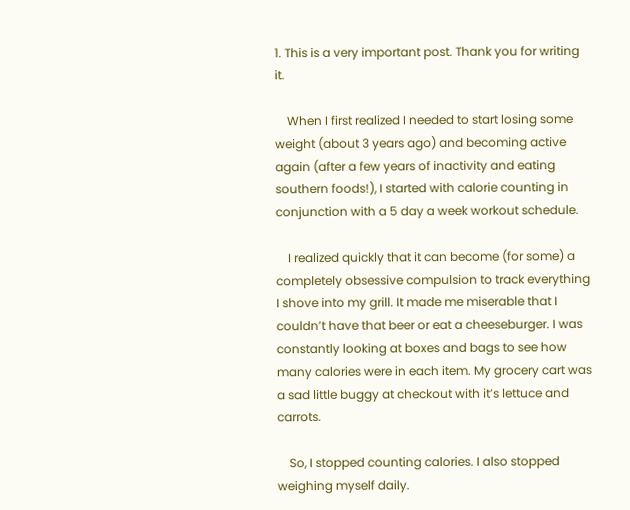1. This is a very important post. Thank you for writing it.

    When I first realized I needed to start losing some weight (about 3 years ago) and becoming active again (after a few years of inactivity and eating southern foods!), I started with calorie counting in conjunction with a 5 day a week workout schedule.

    I realized quickly that it can become (for some) a completely obsessive compulsion to track everything I shove into my grill. It made me miserable that I couldn’t have that beer or eat a cheeseburger. I was constantly looking at boxes and bags to see how many calories were in each item. My grocery cart was a sad little buggy at checkout with it’s lettuce and carrots.

    So, I stopped counting calories. I also stopped weighing myself daily.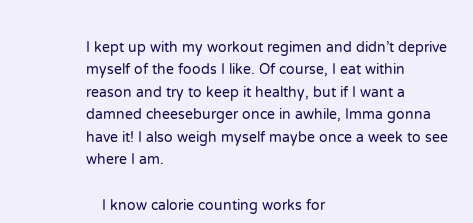I kept up with my workout regimen and didn’t deprive myself of the foods I like. Of course, I eat within reason and try to keep it healthy, but if I want a damned cheeseburger once in awhile, Imma gonna have it! I also weigh myself maybe once a week to see where I am.

    I know calorie counting works for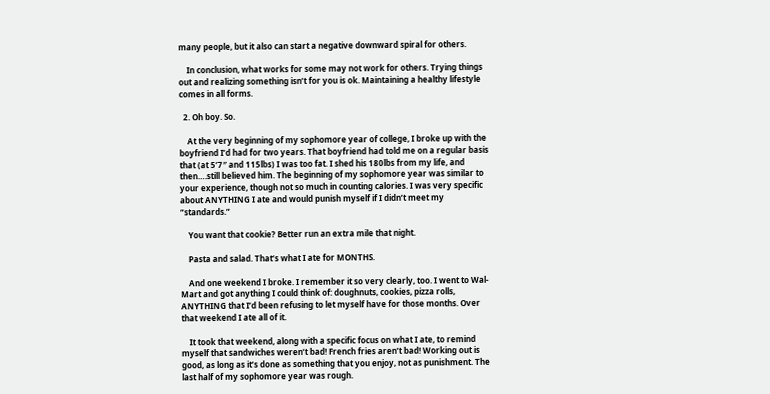many people, but it also can start a negative downward spiral for others.

    In conclusion, what works for some may not work for others. Trying things out and realizing something isn’t for you is ok. Maintaining a healthy lifestyle comes in all forms.

  2. Oh boy. So.

    At the very beginning of my sophomore year of college, I broke up with the boyfriend I’d had for two years. That boyfriend had told me on a regular basis that (at 5’7″ and 115lbs) I was too fat. I shed his 180lbs from my life, and then….still believed him. The beginning of my sophomore year was similar to your experience, though not so much in counting calories. I was very specific about ANYTHING I ate and would punish myself if I didn’t meet my “standards.”

    You want that cookie? Better run an extra mile that night.

    Pasta and salad. That’s what I ate for MONTHS.

    And one weekend I broke. I remember it so very clearly, too. I went to Wal-Mart and got anything I could think of: doughnuts, cookies, pizza rolls, ANYTHING that I’d been refusing to let myself have for those months. Over that weekend I ate all of it.

    It took that weekend, along with a specific focus on what I ate, to remind myself that sandwiches weren’t bad! French fries aren’t bad! Working out is good, as long as it’s done as something that you enjoy, not as punishment. The last half of my sophomore year was rough.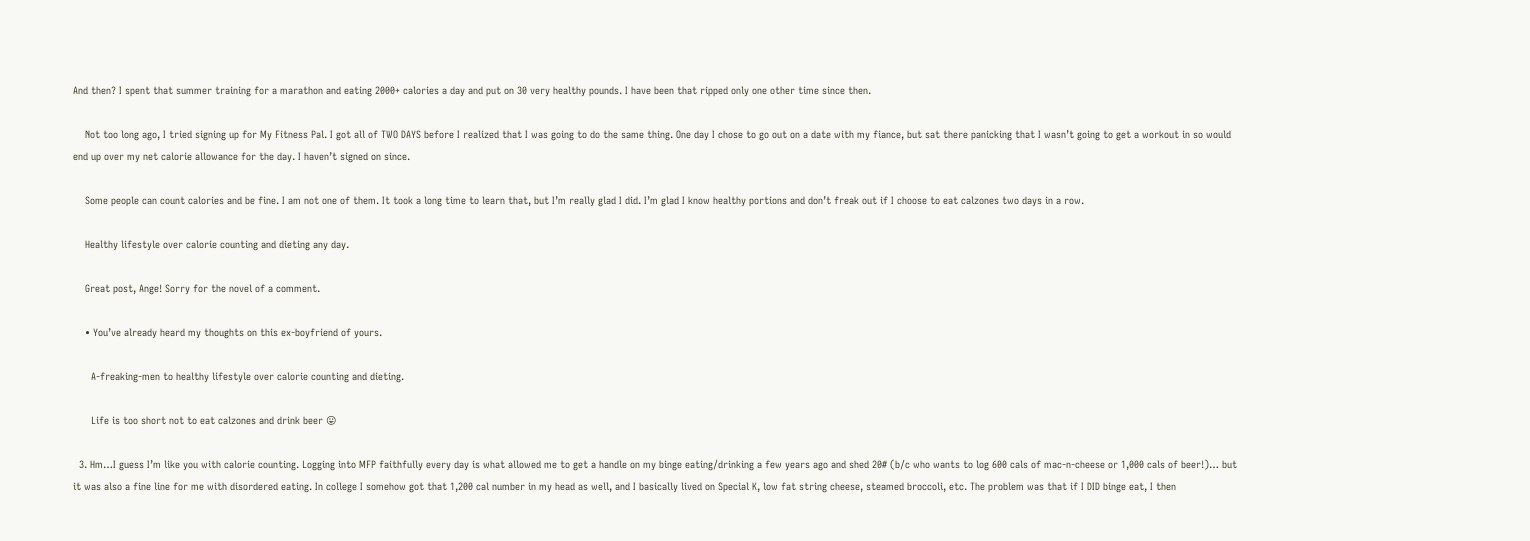And then? I spent that summer training for a marathon and eating 2000+ calories a day and put on 30 very healthy pounds. I have been that ripped only one other time since then.

    Not too long ago, I tried signing up for My Fitness Pal. I got all of TWO DAYS before I realized that I was going to do the same thing. One day I chose to go out on a date with my fiance, but sat there panicking that I wasn’t going to get a workout in so would end up over my net calorie allowance for the day. I haven’t signed on since.

    Some people can count calories and be fine. I am not one of them. It took a long time to learn that, but I’m really glad I did. I’m glad I know healthy portions and don’t freak out if I choose to eat calzones two days in a row.

    Healthy lifestyle over calorie counting and dieting any day.

    Great post, Ange! Sorry for the novel of a comment.

    • You’ve already heard my thoughts on this ex-boyfriend of yours.

      A-freaking-men to healthy lifestyle over calorie counting and dieting.

      Life is too short not to eat calzones and drink beer 😛

  3. Hm…I guess I’m like you with calorie counting. Logging into MFP faithfully every day is what allowed me to get a handle on my binge eating/drinking a few years ago and shed 20# (b/c who wants to log 600 cals of mac-n-cheese or 1,000 cals of beer!)… but it was also a fine line for me with disordered eating. In college I somehow got that 1,200 cal number in my head as well, and I basically lived on Special K, low fat string cheese, steamed broccoli, etc. The problem was that if I DID binge eat, I then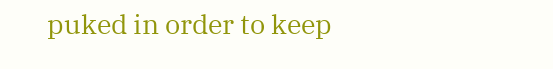puked in order to keep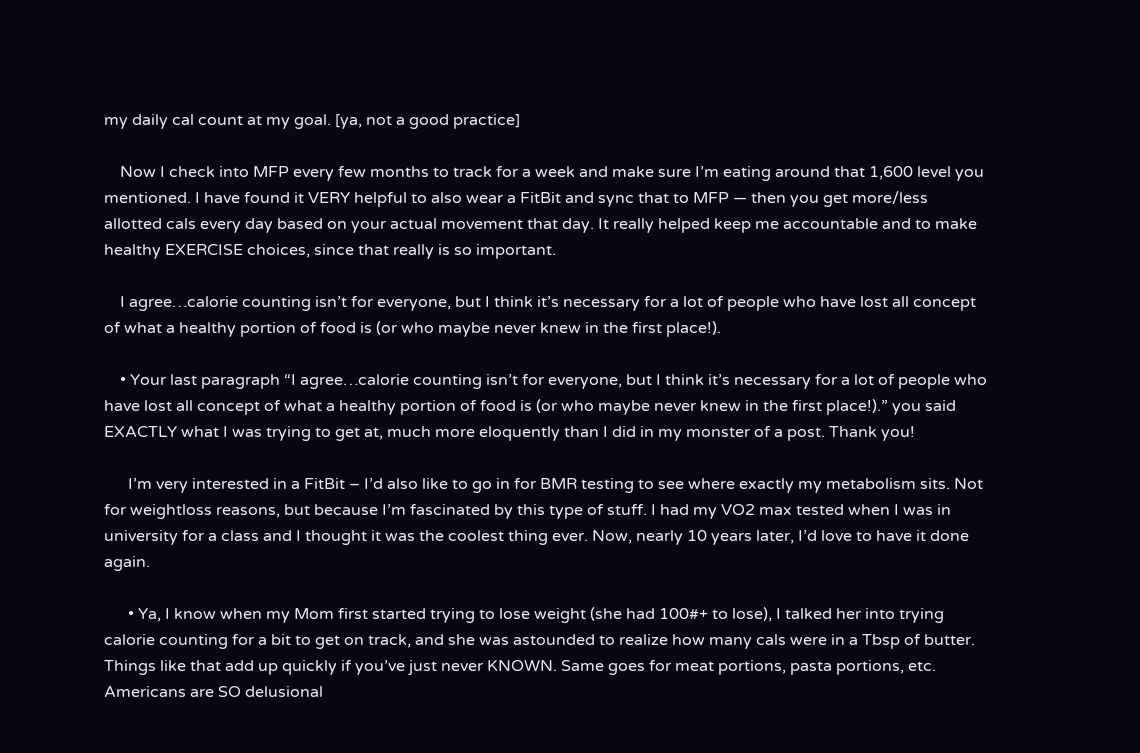my daily cal count at my goal. [ya, not a good practice]

    Now I check into MFP every few months to track for a week and make sure I’m eating around that 1,600 level you mentioned. I have found it VERY helpful to also wear a FitBit and sync that to MFP — then you get more/less allotted cals every day based on your actual movement that day. It really helped keep me accountable and to make healthy EXERCISE choices, since that really is so important.

    I agree…calorie counting isn’t for everyone, but I think it’s necessary for a lot of people who have lost all concept of what a healthy portion of food is (or who maybe never knew in the first place!).

    • Your last paragraph “I agree…calorie counting isn’t for everyone, but I think it’s necessary for a lot of people who have lost all concept of what a healthy portion of food is (or who maybe never knew in the first place!).” you said EXACTLY what I was trying to get at, much more eloquently than I did in my monster of a post. Thank you!

      I’m very interested in a FitBit – I’d also like to go in for BMR testing to see where exactly my metabolism sits. Not for weightloss reasons, but because I’m fascinated by this type of stuff. I had my VO2 max tested when I was in university for a class and I thought it was the coolest thing ever. Now, nearly 10 years later, I’d love to have it done again.

      • Ya, I know when my Mom first started trying to lose weight (she had 100#+ to lose), I talked her into trying calorie counting for a bit to get on track, and she was astounded to realize how many cals were in a Tbsp of butter. Things like that add up quickly if you’ve just never KNOWN. Same goes for meat portions, pasta portions, etc. Americans are SO delusional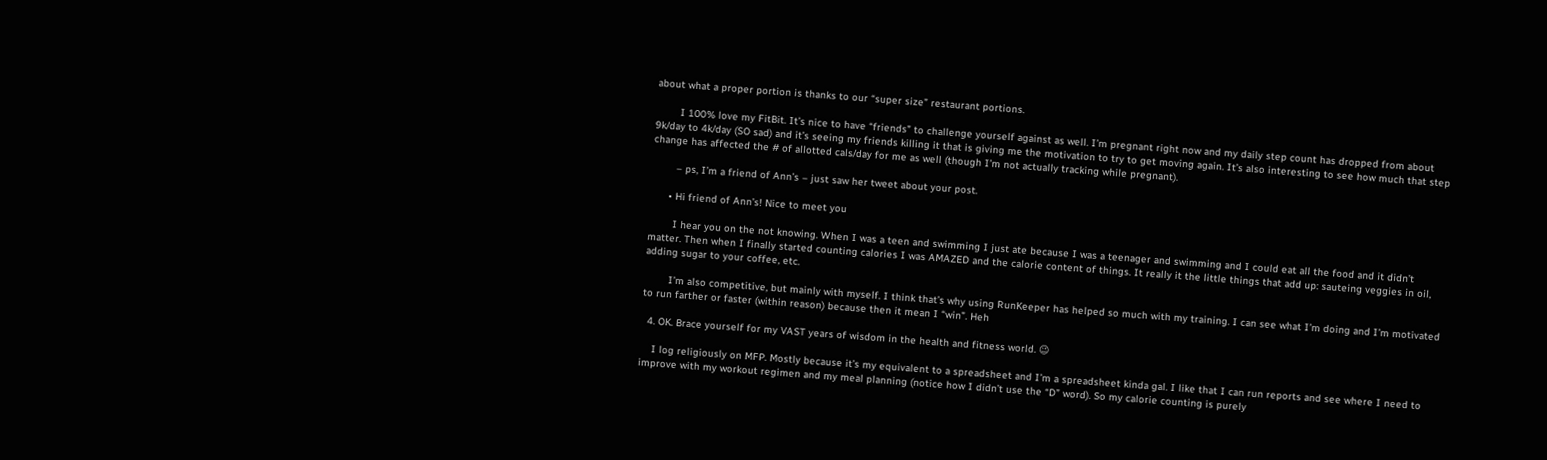about what a proper portion is thanks to our “super size” restaurant portions.

        I 100% love my FitBit. It’s nice to have “friends” to challenge yourself against as well. I’m pregnant right now and my daily step count has dropped from about 9k/day to 4k/day (SO sad) and it’s seeing my friends killing it that is giving me the motivation to try to get moving again. It’s also interesting to see how much that step change has affected the # of allotted cals/day for me as well (though I’m not actually tracking while pregnant).

        – ps, I’m a friend of Ann’s – just saw her tweet about your post.

      • Hi friend of Ann’s! Nice to meet you

        I hear you on the not knowing. When I was a teen and swimming I just ate because I was a teenager and swimming and I could eat all the food and it didn’t matter. Then when I finally started counting calories I was AMAZED and the calorie content of things. It really it the little things that add up: sauteing veggies in oil, adding sugar to your coffee, etc.

        I’m also competitive, but mainly with myself. I think that’s why using RunKeeper has helped so much with my training. I can see what I’m doing and I’m motivated to run farther or faster (within reason) because then it mean I “win”. Heh

  4. OK. Brace yourself for my VAST years of wisdom in the health and fitness world. 😉

    I log religiously on MFP. Mostly because it’s my equivalent to a spreadsheet and I’m a spreadsheet kinda gal. I like that I can run reports and see where I need to improve with my workout regimen and my meal planning (notice how I didn’t use the “D” word). So my calorie counting is purely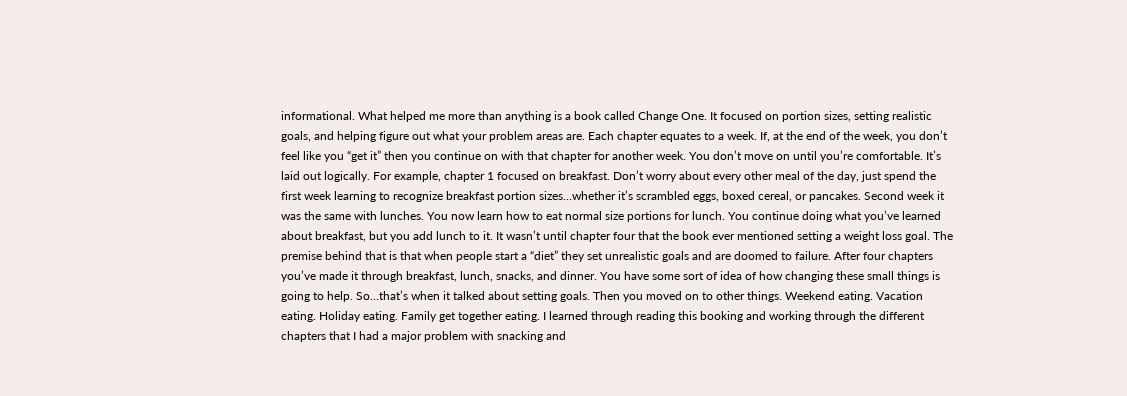informational. What helped me more than anything is a book called Change One. It focused on portion sizes, setting realistic goals, and helping figure out what your problem areas are. Each chapter equates to a week. If, at the end of the week, you don’t feel like you “get it” then you continue on with that chapter for another week. You don’t move on until you’re comfortable. It’s laid out logically. For example, chapter 1 focused on breakfast. Don’t worry about every other meal of the day, just spend the first week learning to recognize breakfast portion sizes…whether it’s scrambled eggs, boxed cereal, or pancakes. Second week it was the same with lunches. You now learn how to eat normal size portions for lunch. You continue doing what you’ve learned about breakfast, but you add lunch to it. It wasn’t until chapter four that the book ever mentioned setting a weight loss goal. The premise behind that is that when people start a “diet” they set unrealistic goals and are doomed to failure. After four chapters you’ve made it through breakfast, lunch, snacks, and dinner. You have some sort of idea of how changing these small things is going to help. So…that’s when it talked about setting goals. Then you moved on to other things. Weekend eating. Vacation eating. Holiday eating. Family get together eating. I learned through reading this booking and working through the different chapters that I had a major problem with snacking and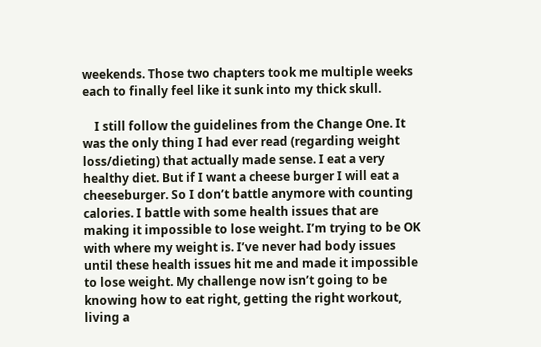weekends. Those two chapters took me multiple weeks each to finally feel like it sunk into my thick skull.

    I still follow the guidelines from the Change One. It was the only thing I had ever read (regarding weight loss/dieting) that actually made sense. I eat a very healthy diet. But if I want a cheese burger I will eat a cheeseburger. So I don’t battle anymore with counting calories. I battle with some health issues that are making it impossible to lose weight. I’m trying to be OK with where my weight is. I’ve never had body issues until these health issues hit me and made it impossible to lose weight. My challenge now isn’t going to be knowing how to eat right, getting the right workout, living a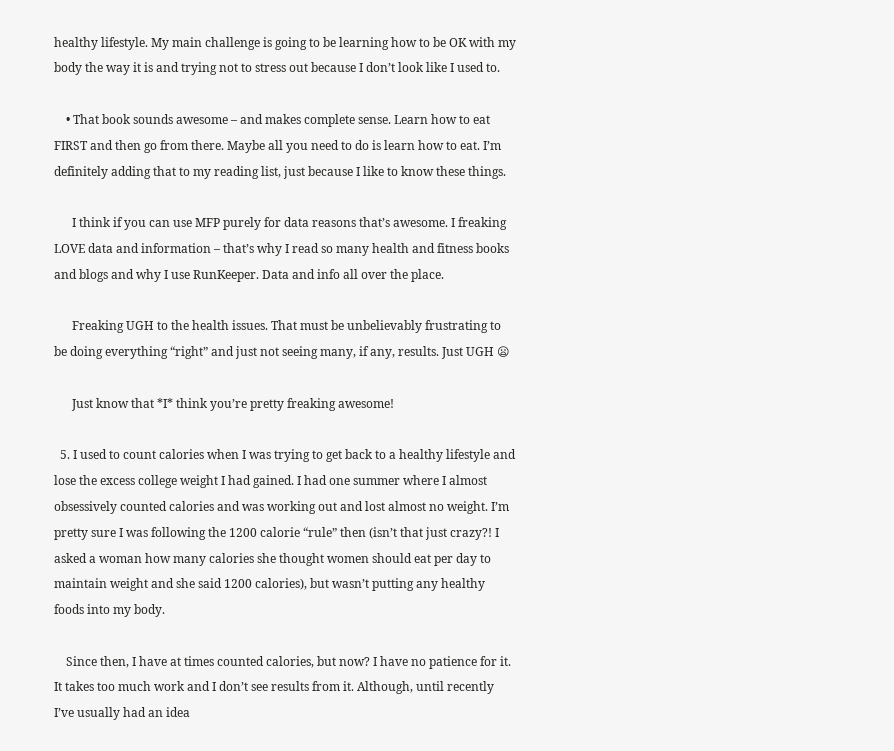healthy lifestyle. My main challenge is going to be learning how to be OK with my body the way it is and trying not to stress out because I don’t look like I used to.

    • That book sounds awesome – and makes complete sense. Learn how to eat FIRST and then go from there. Maybe all you need to do is learn how to eat. I’m definitely adding that to my reading list, just because I like to know these things.

      I think if you can use MFP purely for data reasons that’s awesome. I freaking LOVE data and information – that’s why I read so many health and fitness books and blogs and why I use RunKeeper. Data and info all over the place.

      Freaking UGH to the health issues. That must be unbelievably frustrating to be doing everything “right” and just not seeing many, if any, results. Just UGH 😦

      Just know that *I* think you’re pretty freaking awesome!

  5. I used to count calories when I was trying to get back to a healthy lifestyle and lose the excess college weight I had gained. I had one summer where I almost obsessively counted calories and was working out and lost almost no weight. I’m pretty sure I was following the 1200 calorie “rule” then (isn’t that just crazy?! I asked a woman how many calories she thought women should eat per day to maintain weight and she said 1200 calories), but wasn’t putting any healthy foods into my body.

    Since then, I have at times counted calories, but now? I have no patience for it. It takes too much work and I don’t see results from it. Although, until recently I’ve usually had an idea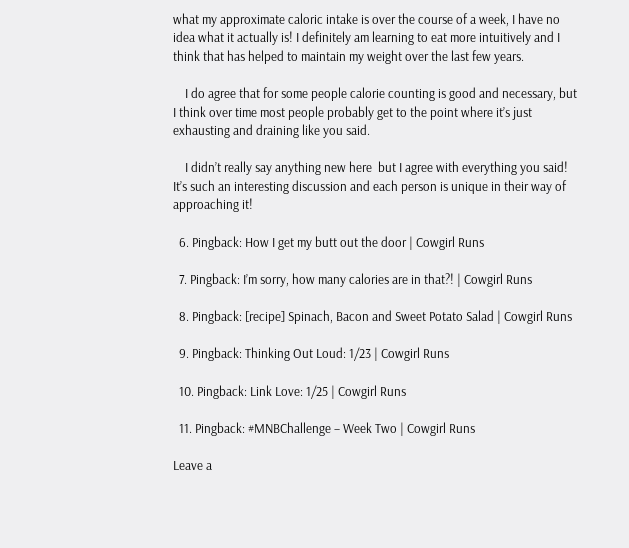what my approximate caloric intake is over the course of a week, I have no idea what it actually is! I definitely am learning to eat more intuitively and I think that has helped to maintain my weight over the last few years.

    I do agree that for some people calorie counting is good and necessary, but I think over time most people probably get to the point where it’s just exhausting and draining like you said.

    I didn’t really say anything new here  but I agree with everything you said! It’s such an interesting discussion and each person is unique in their way of approaching it!

  6. Pingback: How I get my butt out the door | Cowgirl Runs

  7. Pingback: I’m sorry, how many calories are in that?! | Cowgirl Runs

  8. Pingback: [recipe] Spinach, Bacon and Sweet Potato Salad | Cowgirl Runs

  9. Pingback: Thinking Out Loud: 1/23 | Cowgirl Runs

  10. Pingback: Link Love: 1/25 | Cowgirl Runs

  11. Pingback: #MNBChallenge – Week Two | Cowgirl Runs

Leave a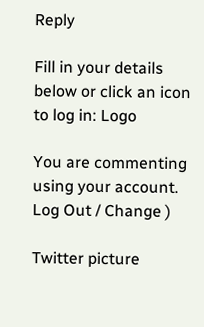Reply

Fill in your details below or click an icon to log in: Logo

You are commenting using your account. Log Out / Change )

Twitter picture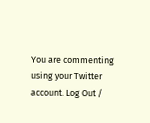You are commenting using your Twitter account. Log Out /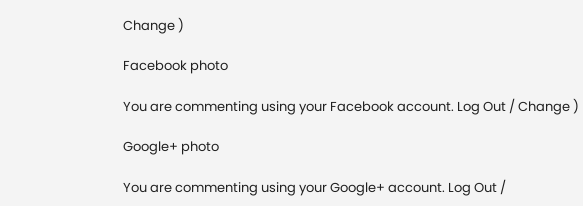Change )

Facebook photo

You are commenting using your Facebook account. Log Out / Change )

Google+ photo

You are commenting using your Google+ account. Log Out /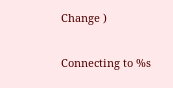Change )

Connecting to %s